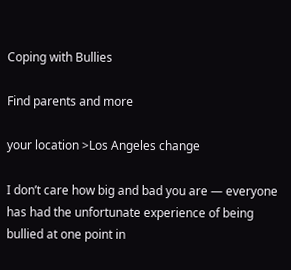Coping with Bullies

Find parents and more

your location >Los Angeles change

I don’t care how big and bad you are — everyone has had the unfortunate experience of being bullied at one point in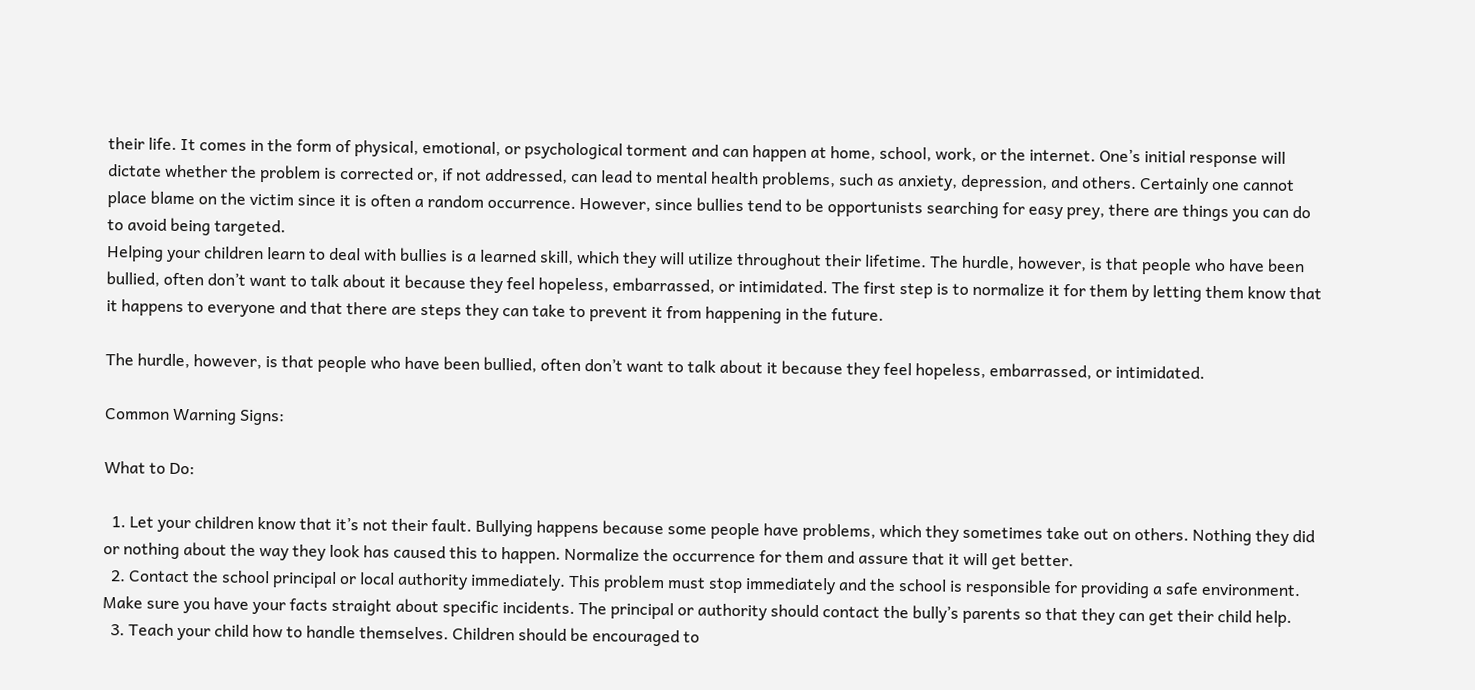their life. It comes in the form of physical, emotional, or psychological torment and can happen at home, school, work, or the internet. One’s initial response will dictate whether the problem is corrected or, if not addressed, can lead to mental health problems, such as anxiety, depression, and others. Certainly one cannot place blame on the victim since it is often a random occurrence. However, since bullies tend to be opportunists searching for easy prey, there are things you can do to avoid being targeted.
Helping your children learn to deal with bullies is a learned skill, which they will utilize throughout their lifetime. The hurdle, however, is that people who have been bullied, often don’t want to talk about it because they feel hopeless, embarrassed, or intimidated. The first step is to normalize it for them by letting them know that it happens to everyone and that there are steps they can take to prevent it from happening in the future.

The hurdle, however, is that people who have been bullied, often don’t want to talk about it because they feel hopeless, embarrassed, or intimidated.

Common Warning Signs:

What to Do:

  1. Let your children know that it’s not their fault. Bullying happens because some people have problems, which they sometimes take out on others. Nothing they did or nothing about the way they look has caused this to happen. Normalize the occurrence for them and assure that it will get better.
  2. Contact the school principal or local authority immediately. This problem must stop immediately and the school is responsible for providing a safe environment. Make sure you have your facts straight about specific incidents. The principal or authority should contact the bully’s parents so that they can get their child help.
  3. Teach your child how to handle themselves. Children should be encouraged to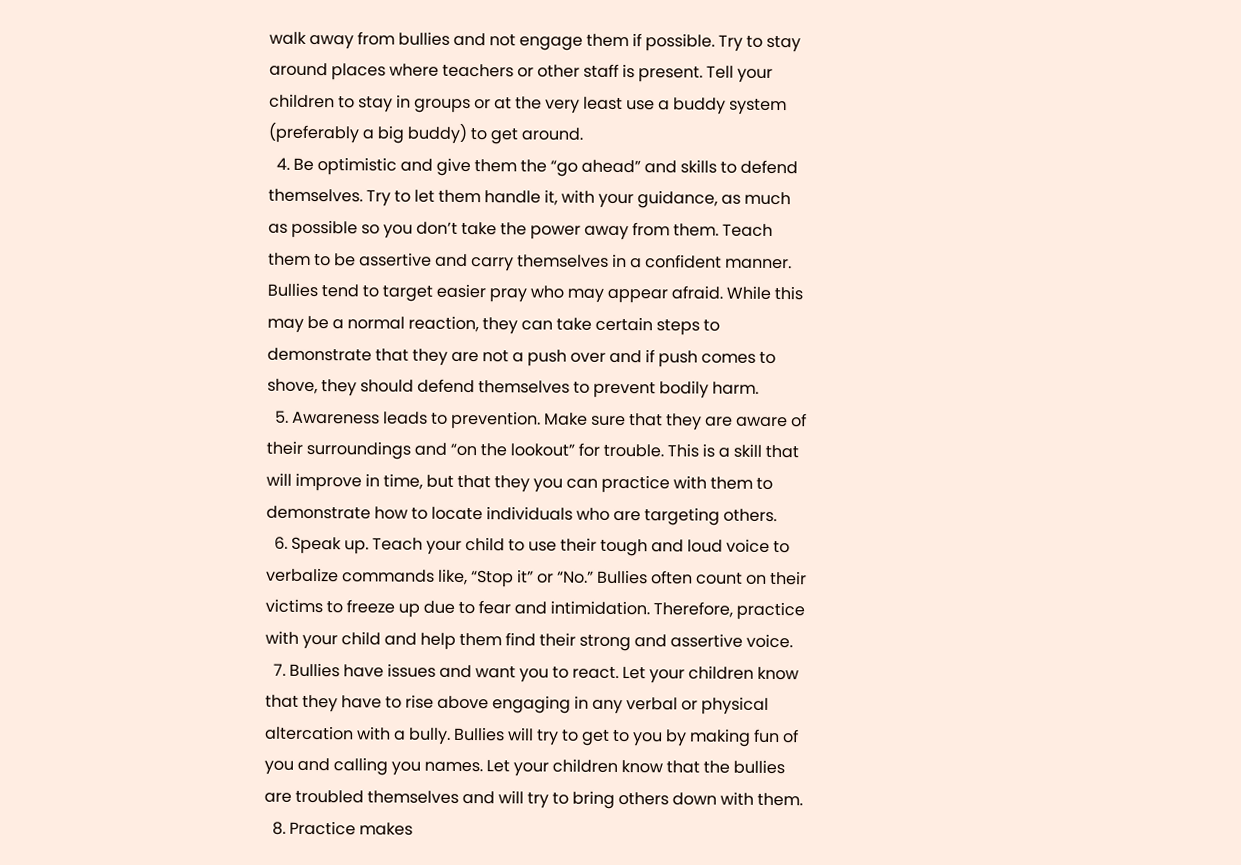walk away from bullies and not engage them if possible. Try to stay around places where teachers or other staff is present. Tell your children to stay in groups or at the very least use a buddy system (preferably a big buddy) to get around.
  4. Be optimistic and give them the “go ahead” and skills to defend themselves. Try to let them handle it, with your guidance, as much as possible so you don’t take the power away from them. Teach them to be assertive and carry themselves in a confident manner. Bullies tend to target easier pray who may appear afraid. While this may be a normal reaction, they can take certain steps to demonstrate that they are not a push over and if push comes to shove, they should defend themselves to prevent bodily harm.
  5. Awareness leads to prevention. Make sure that they are aware of their surroundings and “on the lookout” for trouble. This is a skill that will improve in time, but that they you can practice with them to demonstrate how to locate individuals who are targeting others.
  6. Speak up. Teach your child to use their tough and loud voice to verbalize commands like, “Stop it” or “No.” Bullies often count on their victims to freeze up due to fear and intimidation. Therefore, practice with your child and help them find their strong and assertive voice.
  7. Bullies have issues and want you to react. Let your children know that they have to rise above engaging in any verbal or physical altercation with a bully. Bullies will try to get to you by making fun of you and calling you names. Let your children know that the bullies are troubled themselves and will try to bring others down with them.
  8. Practice makes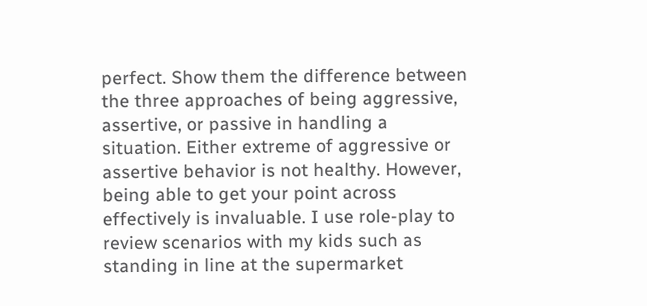perfect. Show them the difference between the three approaches of being aggressive, assertive, or passive in handling a situation. Either extreme of aggressive or assertive behavior is not healthy. However, being able to get your point across effectively is invaluable. I use role-play to review scenarios with my kids such as standing in line at the supermarket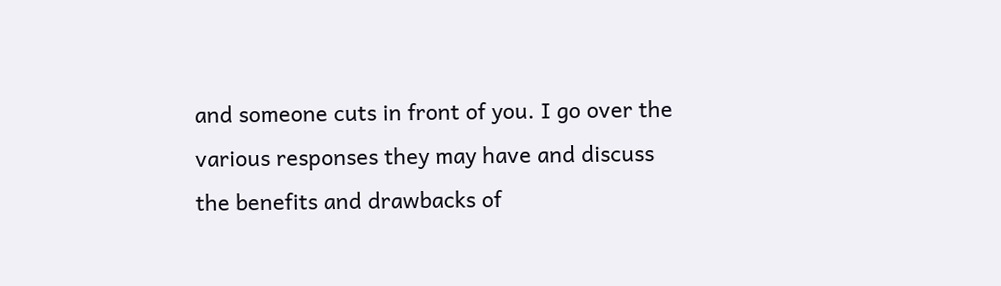and someone cuts in front of you. I go over the various responses they may have and discuss the benefits and drawbacks of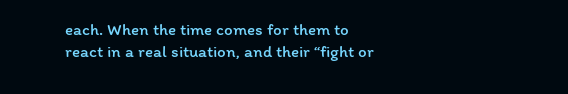each. When the time comes for them to react in a real situation, and their “fight or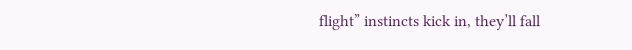flight” instincts kick in, they’ll fall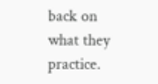back on what they practice.